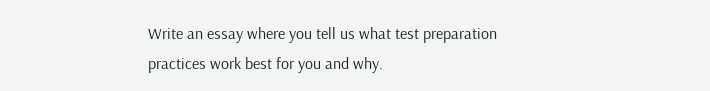Write an essay where you tell us what test preparation practices work best for you and why.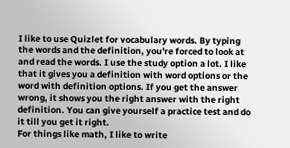I like to use Quizlet for vocabulary words. By typing the words and the definition, you're forced to look at and read the words. I use the study option a lot. I like that it gives you a definition with word options or the word with definition options. If you get the answer wrong, it shows you the right answer with the right definition. You can give yourself a practice test and do it till you get it right.
For things like math, I like to write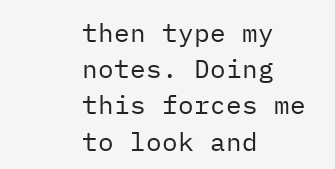then type my notes. Doing this forces me to look and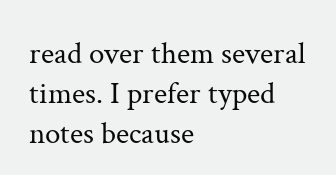read over them several times. I prefer typed notes because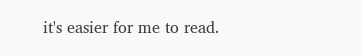it's easier for me to read.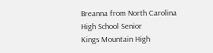Breanna from North Carolina
High School Senior
Kings Mountain High